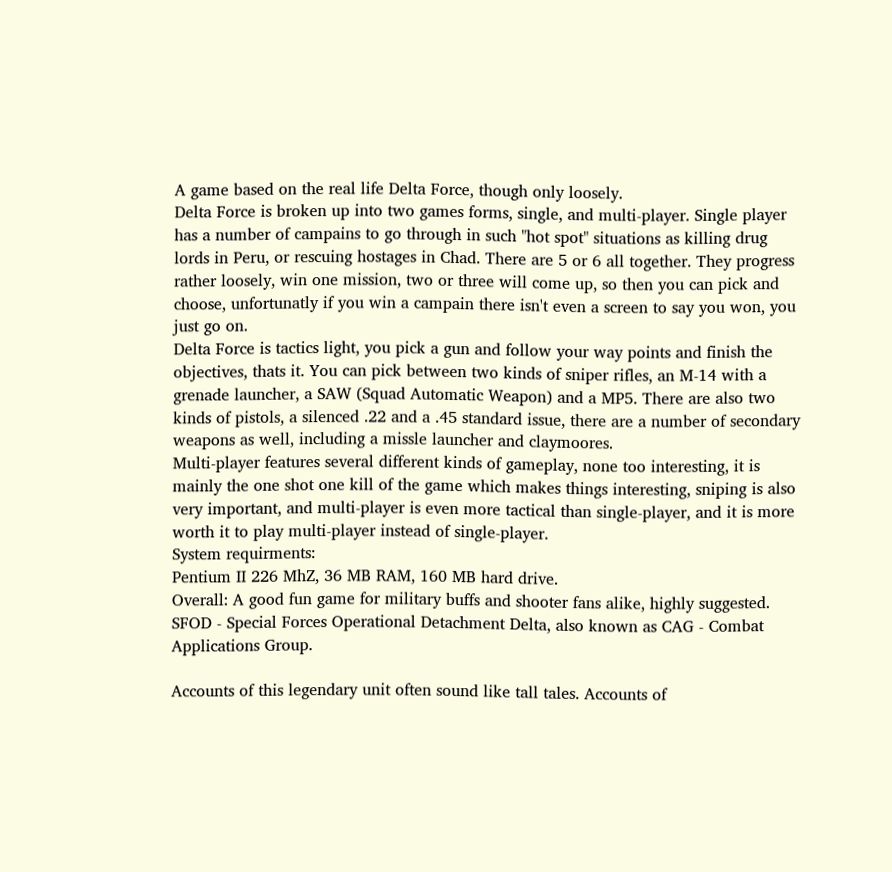A game based on the real life Delta Force, though only loosely.
Delta Force is broken up into two games forms, single, and multi-player. Single player has a number of campains to go through in such "hot spot" situations as killing drug lords in Peru, or rescuing hostages in Chad. There are 5 or 6 all together. They progress rather loosely, win one mission, two or three will come up, so then you can pick and choose, unfortunatly if you win a campain there isn't even a screen to say you won, you just go on.
Delta Force is tactics light, you pick a gun and follow your way points and finish the objectives, thats it. You can pick between two kinds of sniper rifles, an M-14 with a grenade launcher, a SAW (Squad Automatic Weapon) and a MP5. There are also two kinds of pistols, a silenced .22 and a .45 standard issue, there are a number of secondary weapons as well, including a missle launcher and claymoores.
Multi-player features several different kinds of gameplay, none too interesting, it is mainly the one shot one kill of the game which makes things interesting, sniping is also very important, and multi-player is even more tactical than single-player, and it is more worth it to play multi-player instead of single-player.
System requirments:
Pentium II 226 MhZ, 36 MB RAM, 160 MB hard drive.
Overall: A good fun game for military buffs and shooter fans alike, highly suggested.
SFOD - Special Forces Operational Detachment Delta, also known as CAG - Combat Applications Group.

Accounts of this legendary unit often sound like tall tales. Accounts of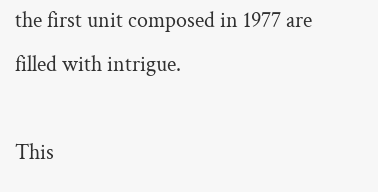the first unit composed in 1977 are filled with intrigue.

This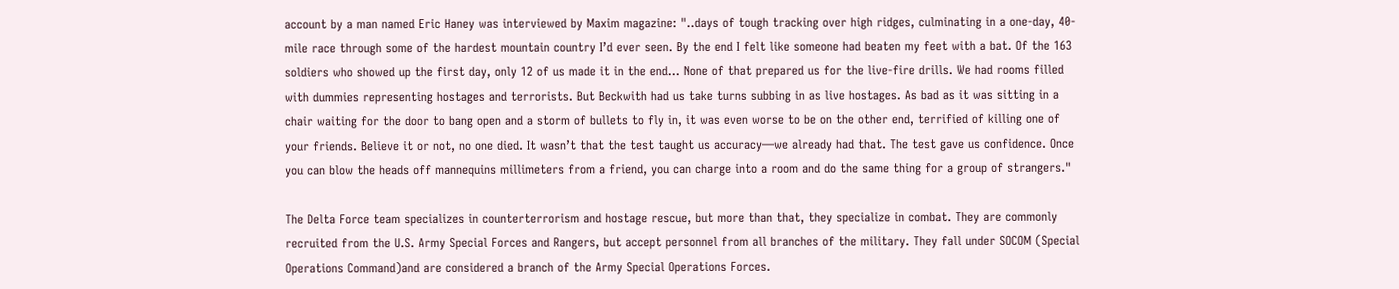account by a man named Eric Haney was interviewed by Maxim magazine: "..days of tough tracking over high ridges, culminating in a one-day, 40-mile race through some of the hardest mountain country I’d ever seen. By the end I felt like someone had beaten my feet with a bat. Of the 163 soldiers who showed up the first day, only 12 of us made it in the end... None of that prepared us for the live-fire drills. We had rooms filled with dummies representing hostages and terrorists. But Beckwith had us take turns subbing in as live hostages. As bad as it was sitting in a chair waiting for the door to bang open and a storm of bullets to fly in, it was even worse to be on the other end, terrified of killing one of your friends. Believe it or not, no one died. It wasn’t that the test taught us accuracy—we already had that. The test gave us confidence. Once you can blow the heads off mannequins millimeters from a friend, you can charge into a room and do the same thing for a group of strangers."

The Delta Force team specializes in counterterrorism and hostage rescue, but more than that, they specialize in combat. They are commonly recruited from the U.S. Army Special Forces and Rangers, but accept personnel from all branches of the military. They fall under SOCOM (Special Operations Command)and are considered a branch of the Army Special Operations Forces.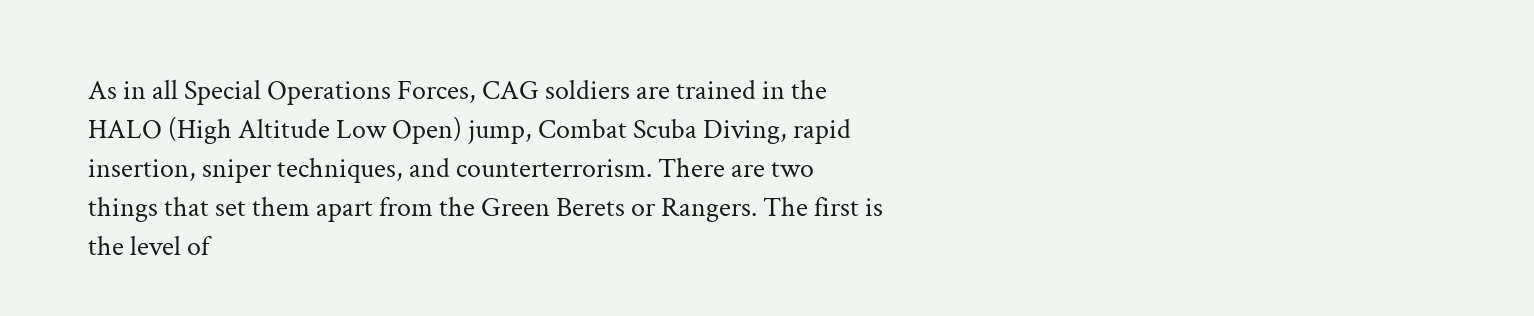As in all Special Operations Forces, CAG soldiers are trained in the HALO (High Altitude Low Open) jump, Combat Scuba Diving, rapid insertion, sniper techniques, and counterterrorism. There are two things that set them apart from the Green Berets or Rangers. The first is the level of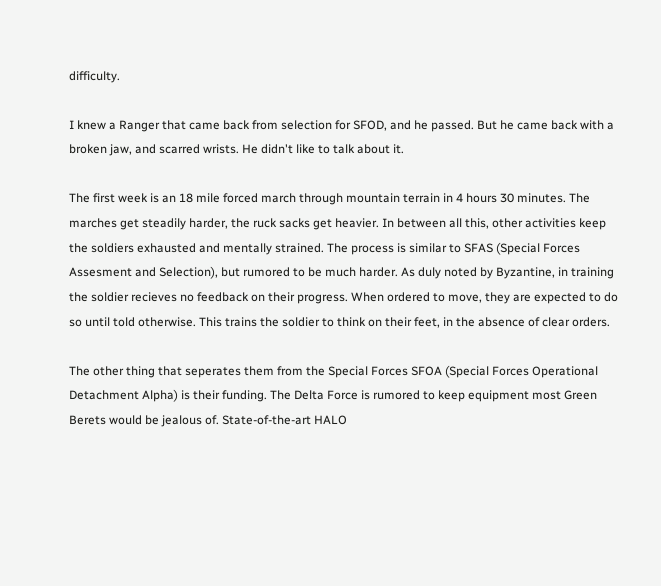difficulty.

I knew a Ranger that came back from selection for SFOD, and he passed. But he came back with a broken jaw, and scarred wrists. He didn't like to talk about it.

The first week is an 18 mile forced march through mountain terrain in 4 hours 30 minutes. The marches get steadily harder, the ruck sacks get heavier. In between all this, other activities keep the soldiers exhausted and mentally strained. The process is similar to SFAS (Special Forces Assesment and Selection), but rumored to be much harder. As duly noted by Byzantine, in training the soldier recieves no feedback on their progress. When ordered to move, they are expected to do so until told otherwise. This trains the soldier to think on their feet, in the absence of clear orders.

The other thing that seperates them from the Special Forces SFOA (Special Forces Operational Detachment Alpha) is their funding. The Delta Force is rumored to keep equipment most Green Berets would be jealous of. State-of-the-art HALO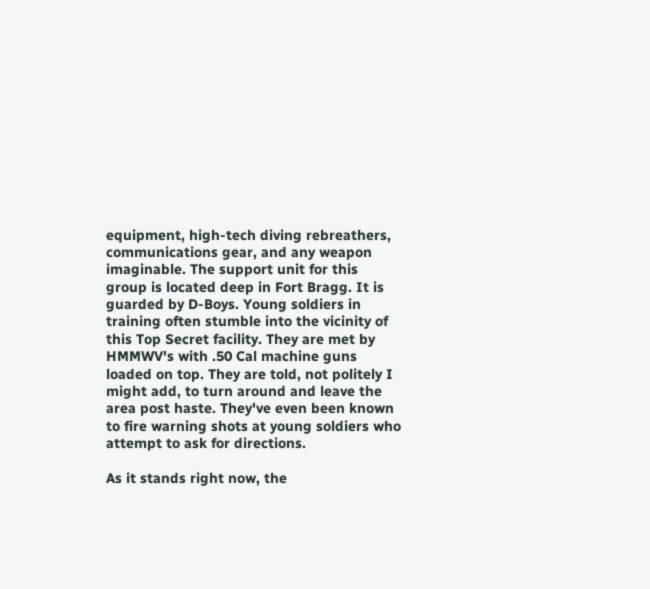equipment, high-tech diving rebreathers, communications gear, and any weapon imaginable. The support unit for this group is located deep in Fort Bragg. It is guarded by D-Boys. Young soldiers in training often stumble into the vicinity of this Top Secret facility. They are met by HMMWV's with .50 Cal machine guns loaded on top. They are told, not politely I might add, to turn around and leave the area post haste. They've even been known to fire warning shots at young soldiers who attempt to ask for directions.

As it stands right now, the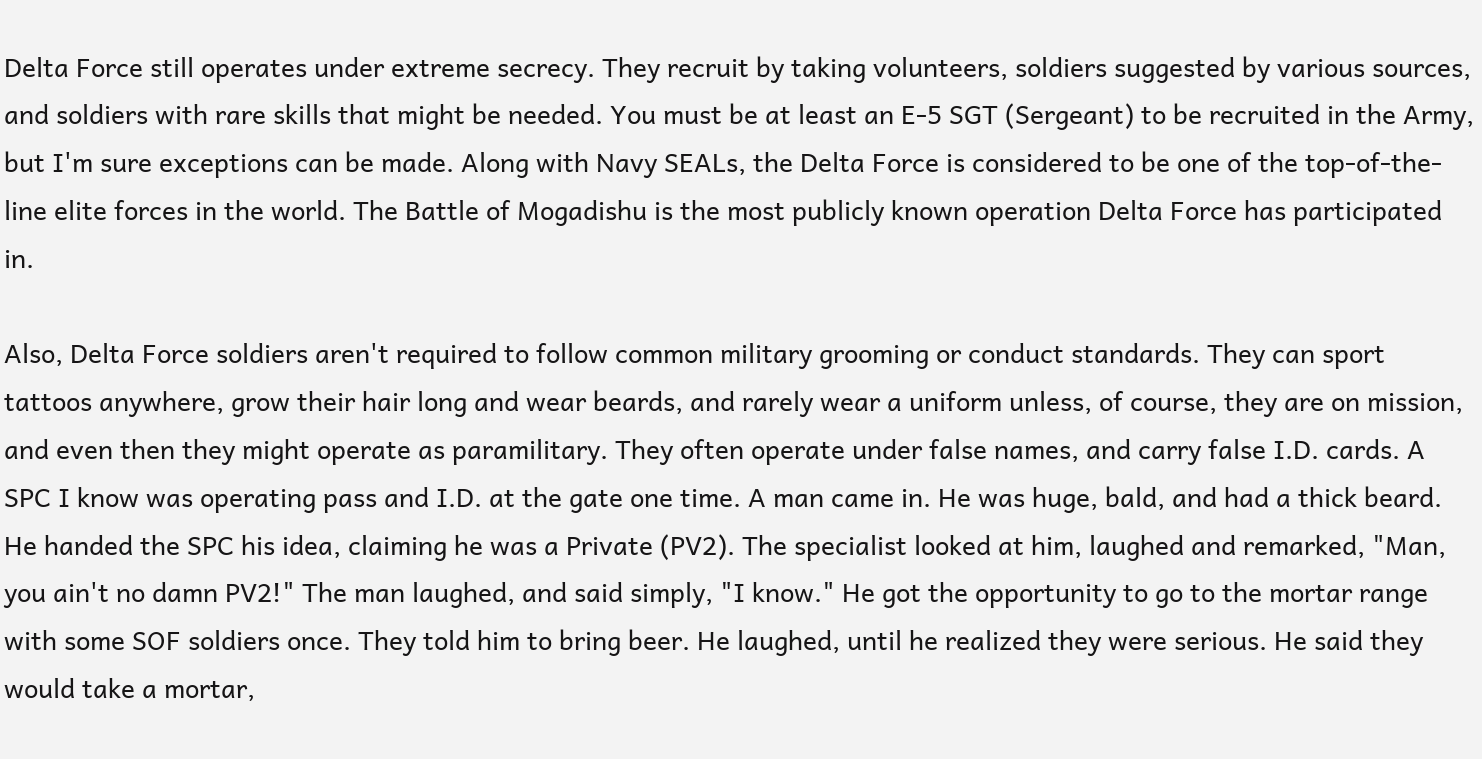Delta Force still operates under extreme secrecy. They recruit by taking volunteers, soldiers suggested by various sources, and soldiers with rare skills that might be needed. You must be at least an E-5 SGT (Sergeant) to be recruited in the Army, but I'm sure exceptions can be made. Along with Navy SEALs, the Delta Force is considered to be one of the top-of-the-line elite forces in the world. The Battle of Mogadishu is the most publicly known operation Delta Force has participated in.

Also, Delta Force soldiers aren't required to follow common military grooming or conduct standards. They can sport tattoos anywhere, grow their hair long and wear beards, and rarely wear a uniform unless, of course, they are on mission, and even then they might operate as paramilitary. They often operate under false names, and carry false I.D. cards. A SPC I know was operating pass and I.D. at the gate one time. A man came in. He was huge, bald, and had a thick beard. He handed the SPC his idea, claiming he was a Private (PV2). The specialist looked at him, laughed and remarked, "Man, you ain't no damn PV2!" The man laughed, and said simply, "I know." He got the opportunity to go to the mortar range with some SOF soldiers once. They told him to bring beer. He laughed, until he realized they were serious. He said they would take a mortar,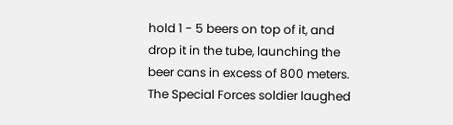hold 1 - 5 beers on top of it, and drop it in the tube, launching the beer cans in excess of 800 meters. The Special Forces soldier laughed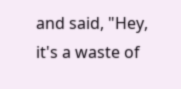and said, "Hey, it's a waste of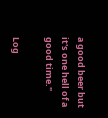a good beer but it's one hell of a good time."

Log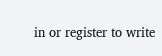in or register to write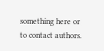something here or to contact authors.